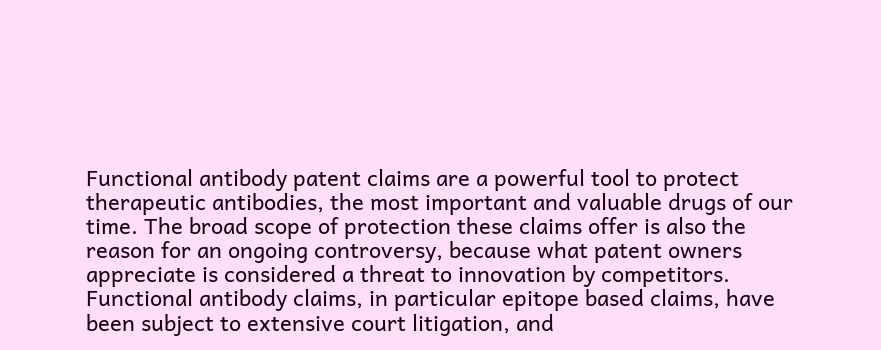Functional antibody patent claims are a powerful tool to protect therapeutic antibodies, the most important and valuable drugs of our time. The broad scope of protection these claims offer is also the reason for an ongoing controversy, because what patent owners appreciate is considered a threat to innovation by competitors.
Functional antibody claims, in particular epitope based claims, have been subject to extensive court litigation, and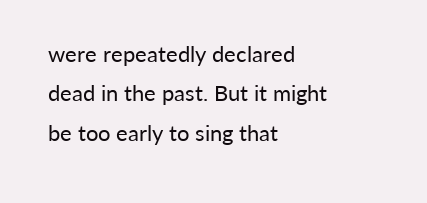were repeatedly declared dead in the past. But it might be too early to sing that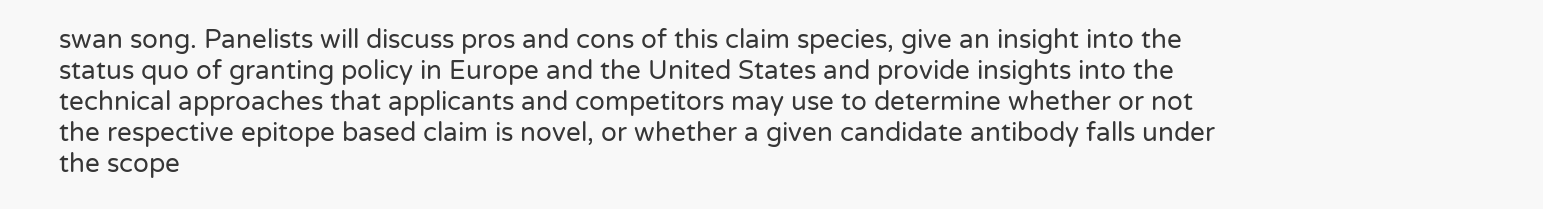swan song. Panelists will discuss pros and cons of this claim species, give an insight into the status quo of granting policy in Europe and the United States and provide insights into the technical approaches that applicants and competitors may use to determine whether or not the respective epitope based claim is novel, or whether a given candidate antibody falls under the scope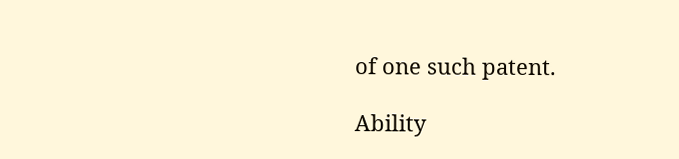of one such patent.

Ability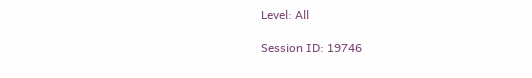Level: All

Session ID: 19746